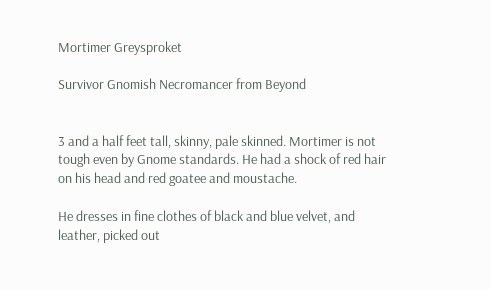Mortimer Greysproket

Survivor Gnomish Necromancer from Beyond


3 and a half feet tall, skinny, pale skinned. Mortimer is not tough even by Gnome standards. He had a shock of red hair on his head and red goatee and moustache.

He dresses in fine clothes of black and blue velvet, and leather, picked out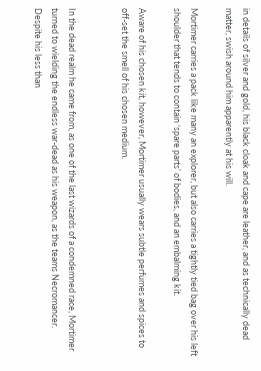in details of silver and gold, his black cloak and cape are leather, and as technically dead matter, swish around him apparently at his will.

Mortimer carries a pack like many an explorer, but also carries a tightly tied bag over his left shoulder that tends to contain ‘spare parts’ of bodies, and an embalming kit.

Aware of his chosen kit, however, Mortimer usually wears subtle perfumes and spices to off-set the smell of his chosen medium.


In the dead realm he came from, as one of the last wizards of a condemned race, Mortimer turned to wielding the endless war-dead as his weapon, as the teams Necromancer. Despite his less than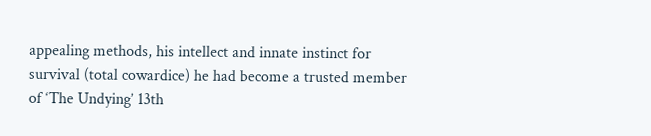appealing methods, his intellect and innate instinct for survival (total cowardice) he had become a trusted member of ‘The Undying’ 13th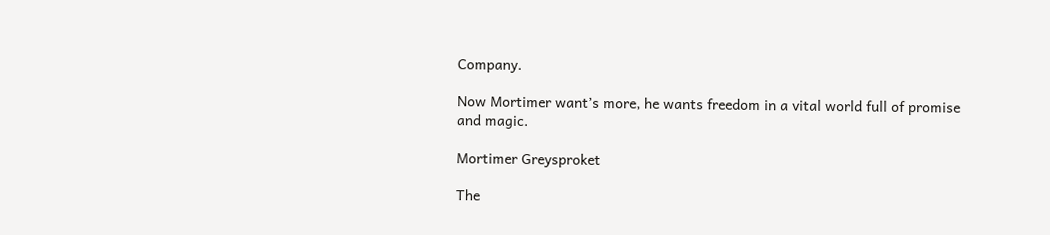Company.

Now Mortimer want’s more, he wants freedom in a vital world full of promise and magic.

Mortimer Greysproket

The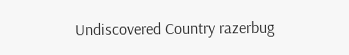Undiscovered Country razerbug